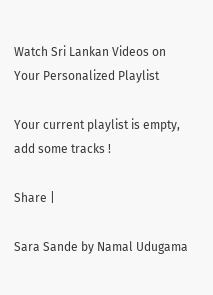Watch Sri Lankan Videos on
Your Personalized Playlist

Your current playlist is empty, add some tracks !

Share |

Sara Sande by Namal Udugama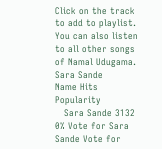Click on the track to add to playlist. You can also listen to all other songs of Namal Udugama.
Sara Sande
Name Hits Popularity
   Sara Sande 3132 0% Vote for Sara Sande Vote for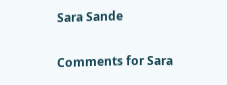Sara Sande

Comments for Sara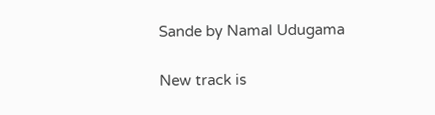Sande by Namal Udugama

New track is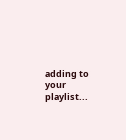adding to your playlist...